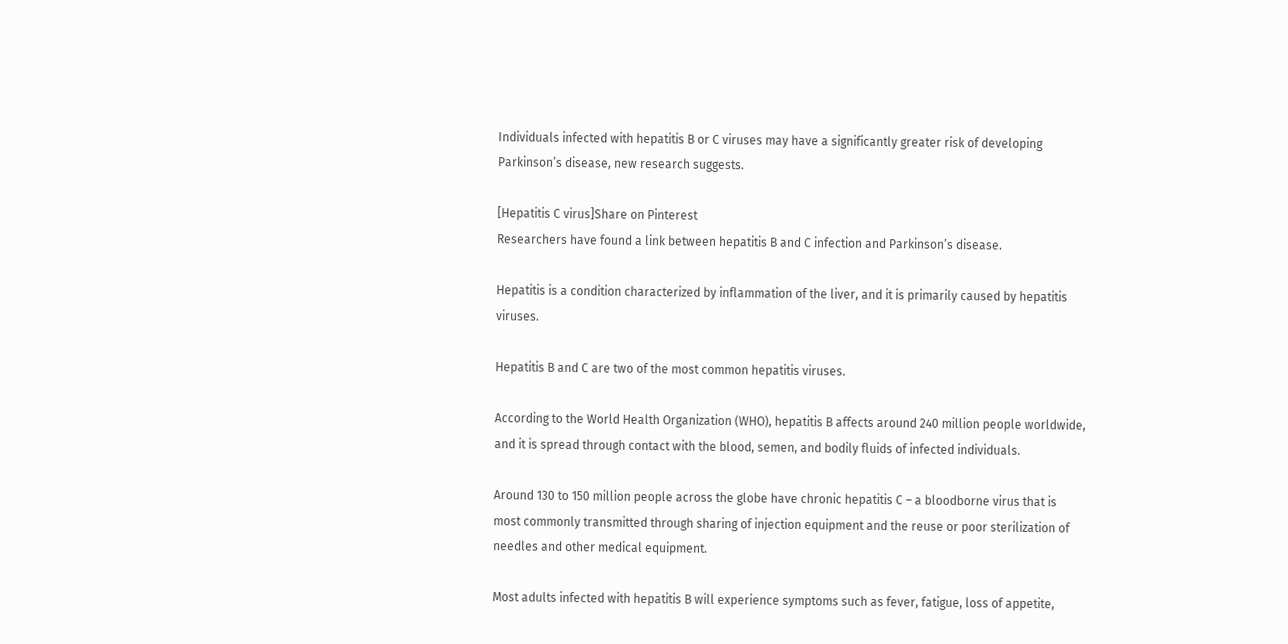Individuals infected with hepatitis B or C viruses may have a significantly greater risk of developing Parkinson’s disease, new research suggests.

[Hepatitis C virus]Share on Pinterest
Researchers have found a link between hepatitis B and C infection and Parkinson’s disease.

Hepatitis is a condition characterized by inflammation of the liver, and it is primarily caused by hepatitis viruses.

Hepatitis B and C are two of the most common hepatitis viruses.

According to the World Health Organization (WHO), hepatitis B affects around 240 million people worldwide, and it is spread through contact with the blood, semen, and bodily fluids of infected individuals.

Around 130 to 150 million people across the globe have chronic hepatitis C – a bloodborne virus that is most commonly transmitted through sharing of injection equipment and the reuse or poor sterilization of needles and other medical equipment.

Most adults infected with hepatitis B will experience symptoms such as fever, fatigue, loss of appetite,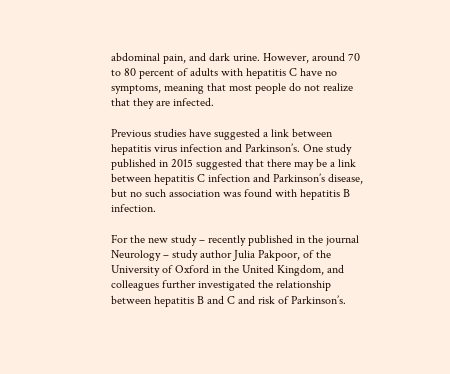abdominal pain, and dark urine. However, around 70 to 80 percent of adults with hepatitis C have no symptoms, meaning that most people do not realize that they are infected.

Previous studies have suggested a link between hepatitis virus infection and Parkinson’s. One study published in 2015 suggested that there may be a link between hepatitis C infection and Parkinson’s disease, but no such association was found with hepatitis B infection.

For the new study – recently published in the journal Neurology – study author Julia Pakpoor, of the University of Oxford in the United Kingdom, and colleagues further investigated the relationship between hepatitis B and C and risk of Parkinson’s.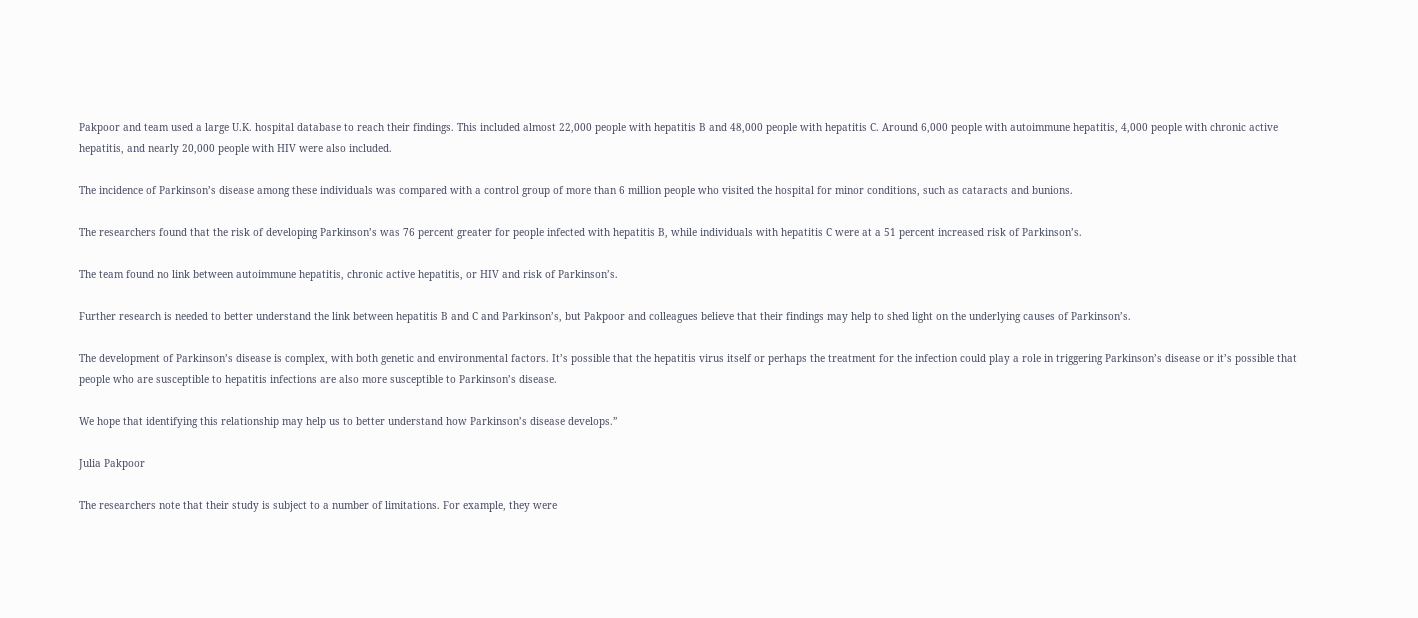Pakpoor and team used a large U.K. hospital database to reach their findings. This included almost 22,000 people with hepatitis B and 48,000 people with hepatitis C. Around 6,000 people with autoimmune hepatitis, 4,000 people with chronic active hepatitis, and nearly 20,000 people with HIV were also included.

The incidence of Parkinson’s disease among these individuals was compared with a control group of more than 6 million people who visited the hospital for minor conditions, such as cataracts and bunions.

The researchers found that the risk of developing Parkinson’s was 76 percent greater for people infected with hepatitis B, while individuals with hepatitis C were at a 51 percent increased risk of Parkinson’s.

The team found no link between autoimmune hepatitis, chronic active hepatitis, or HIV and risk of Parkinson’s.

Further research is needed to better understand the link between hepatitis B and C and Parkinson’s, but Pakpoor and colleagues believe that their findings may help to shed light on the underlying causes of Parkinson’s.

The development of Parkinson’s disease is complex, with both genetic and environmental factors. It’s possible that the hepatitis virus itself or perhaps the treatment for the infection could play a role in triggering Parkinson’s disease or it’s possible that people who are susceptible to hepatitis infections are also more susceptible to Parkinson’s disease.

We hope that identifying this relationship may help us to better understand how Parkinson’s disease develops.”

Julia Pakpoor

The researchers note that their study is subject to a number of limitations. For example, they were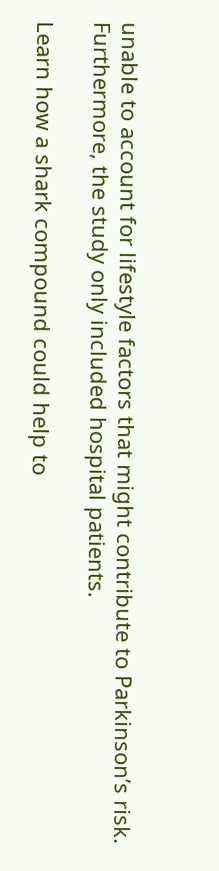unable to account for lifestyle factors that might contribute to Parkinson’s risk. Furthermore, the study only included hospital patients.

Learn how a shark compound could help to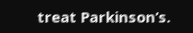treat Parkinson’s.